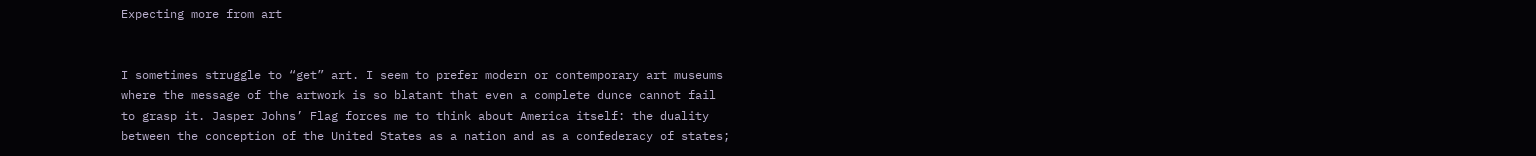Expecting more from art


I sometimes struggle to “get” art. I seem to prefer modern or contemporary art museums where the message of the artwork is so blatant that even a complete dunce cannot fail to grasp it. Jasper Johns’ Flag forces me to think about America itself: the duality between the conception of the United States as a nation and as a confederacy of states;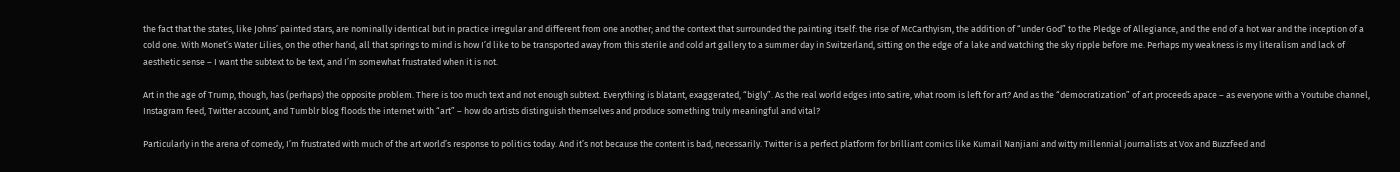the fact that the states, like Johns’ painted stars, are nominally identical but in practice irregular and different from one another; and the context that surrounded the painting itself: the rise of McCarthyism, the addition of “under God” to the Pledge of Allegiance, and the end of a hot war and the inception of a cold one. With Monet’s Water Lilies, on the other hand, all that springs to mind is how I’d like to be transported away from this sterile and cold art gallery to a summer day in Switzerland, sitting on the edge of a lake and watching the sky ripple before me. Perhaps my weakness is my literalism and lack of aesthetic sense – I want the subtext to be text, and I’m somewhat frustrated when it is not.

Art in the age of Trump, though, has (perhaps) the opposite problem. There is too much text and not enough subtext. Everything is blatant, exaggerated, “bigly”. As the real world edges into satire, what room is left for art? And as the “democratization” of art proceeds apace – as everyone with a Youtube channel, Instagram feed, Twitter account, and Tumblr blog floods the internet with “art” – how do artists distinguish themselves and produce something truly meaningful and vital?

Particularly in the arena of comedy, I’m frustrated with much of the art world’s response to politics today. And it’s not because the content is bad, necessarily. Twitter is a perfect platform for brilliant comics like Kumail Nanjiani and witty millennial journalists at Vox and Buzzfeed and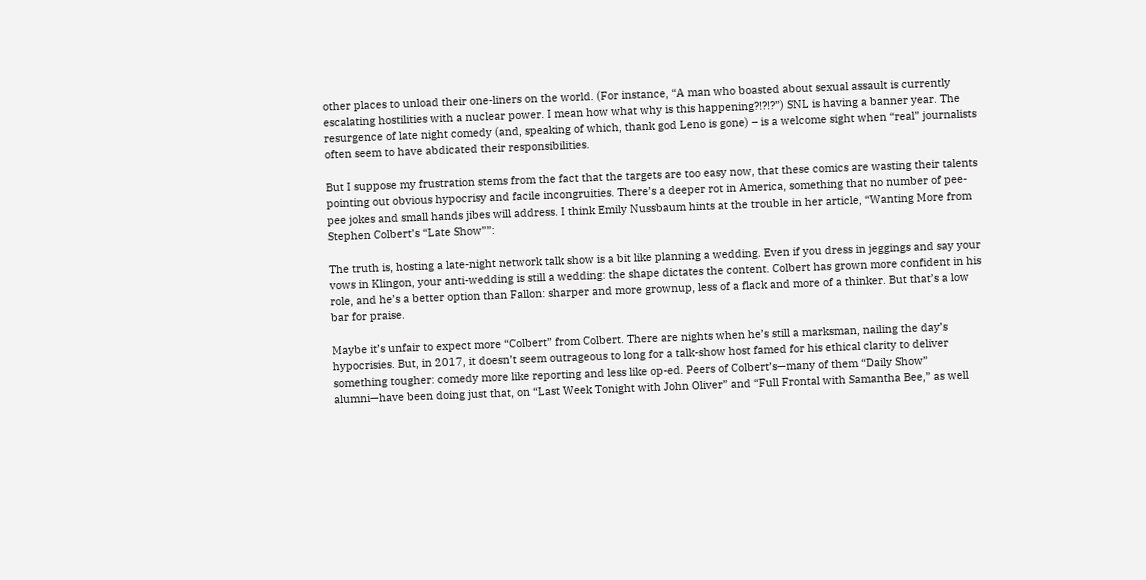other places to unload their one-liners on the world. (For instance, “A man who boasted about sexual assault is currently escalating hostilities with a nuclear power. I mean how what why is this happening?!?!?”) SNL is having a banner year. The resurgence of late night comedy (and, speaking of which, thank god Leno is gone) – is a welcome sight when “real” journalists often seem to have abdicated their responsibilities.

But I suppose my frustration stems from the fact that the targets are too easy now, that these comics are wasting their talents pointing out obvious hypocrisy and facile incongruities. There’s a deeper rot in America, something that no number of pee-pee jokes and small hands jibes will address. I think Emily Nussbaum hints at the trouble in her article, “Wanting More from Stephen Colbert’s “Late Show””:

The truth is, hosting a late-night network talk show is a bit like planning a wedding. Even if you dress in jeggings and say your vows in Klingon, your anti-wedding is still a wedding: the shape dictates the content. Colbert has grown more confident in his role, and he’s a better option than Fallon: sharper and more grownup, less of a flack and more of a thinker. But that’s a low bar for praise.

Maybe it’s unfair to expect more “Colbert” from Colbert. There are nights when he’s still a marksman, nailing the day’s hypocrisies. But, in 2017, it doesn’t seem outrageous to long for a talk-show host famed for his ethical clarity to deliver something tougher: comedy more like reporting and less like op-ed. Peers of Colbert’s—many of them “Daily Show” alumni—have been doing just that, on “Last Week Tonight with John Oliver” and “Full Frontal with Samantha Bee,” as well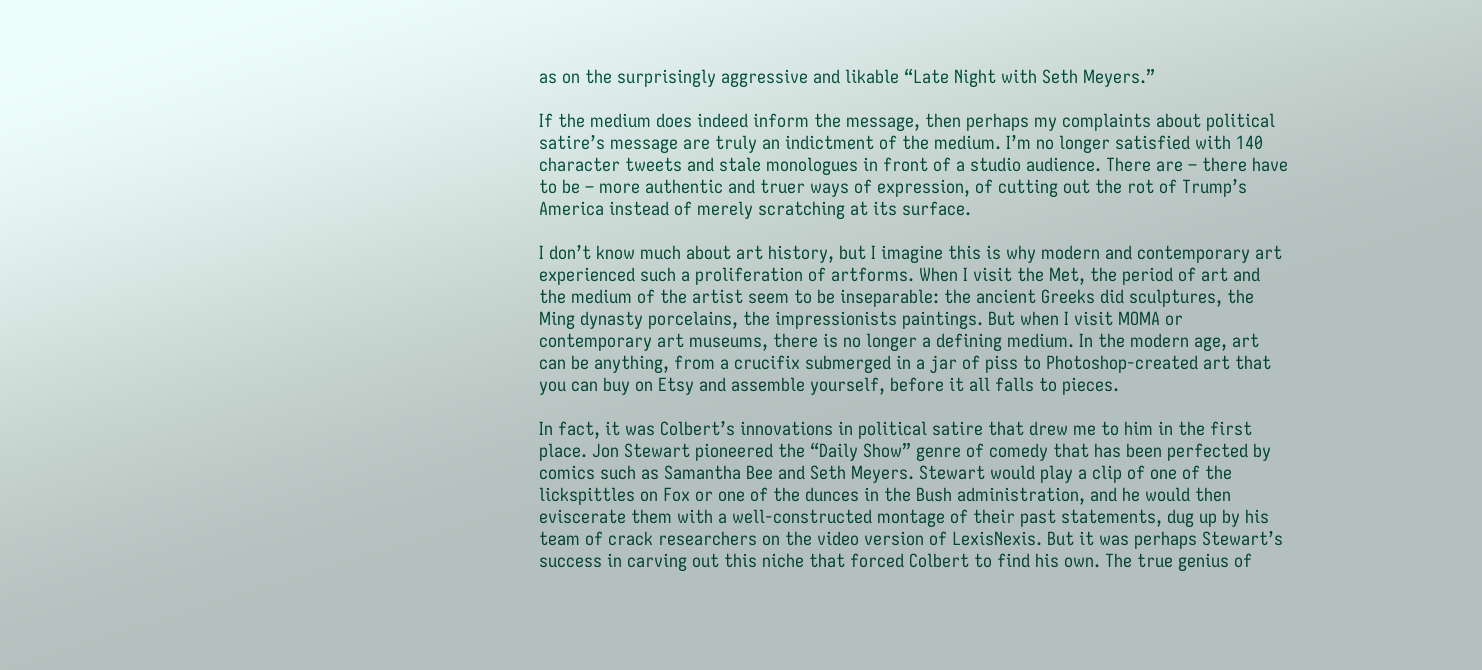as on the surprisingly aggressive and likable “Late Night with Seth Meyers.”

If the medium does indeed inform the message, then perhaps my complaints about political satire’s message are truly an indictment of the medium. I’m no longer satisfied with 140 character tweets and stale monologues in front of a studio audience. There are – there have to be – more authentic and truer ways of expression, of cutting out the rot of Trump’s America instead of merely scratching at its surface.

I don’t know much about art history, but I imagine this is why modern and contemporary art experienced such a proliferation of artforms. When I visit the Met, the period of art and the medium of the artist seem to be inseparable: the ancient Greeks did sculptures, the Ming dynasty porcelains, the impressionists paintings. But when I visit MOMA or contemporary art museums, there is no longer a defining medium. In the modern age, art can be anything, from a crucifix submerged in a jar of piss to Photoshop-created art that you can buy on Etsy and assemble yourself, before it all falls to pieces.

In fact, it was Colbert’s innovations in political satire that drew me to him in the first place. Jon Stewart pioneered the “Daily Show” genre of comedy that has been perfected by comics such as Samantha Bee and Seth Meyers. Stewart would play a clip of one of the lickspittles on Fox or one of the dunces in the Bush administration, and he would then eviscerate them with a well-constructed montage of their past statements, dug up by his team of crack researchers on the video version of LexisNexis. But it was perhaps Stewart’s success in carving out this niche that forced Colbert to find his own. The true genius of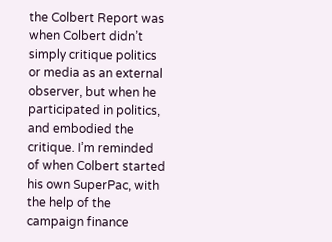the Colbert Report was when Colbert didn’t simply critique politics or media as an external observer, but when he participated in politics, and embodied the critique. I’m reminded of when Colbert started his own SuperPac, with the help of the campaign finance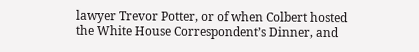lawyer Trevor Potter, or of when Colbert hosted the White House Correspondent’s Dinner, and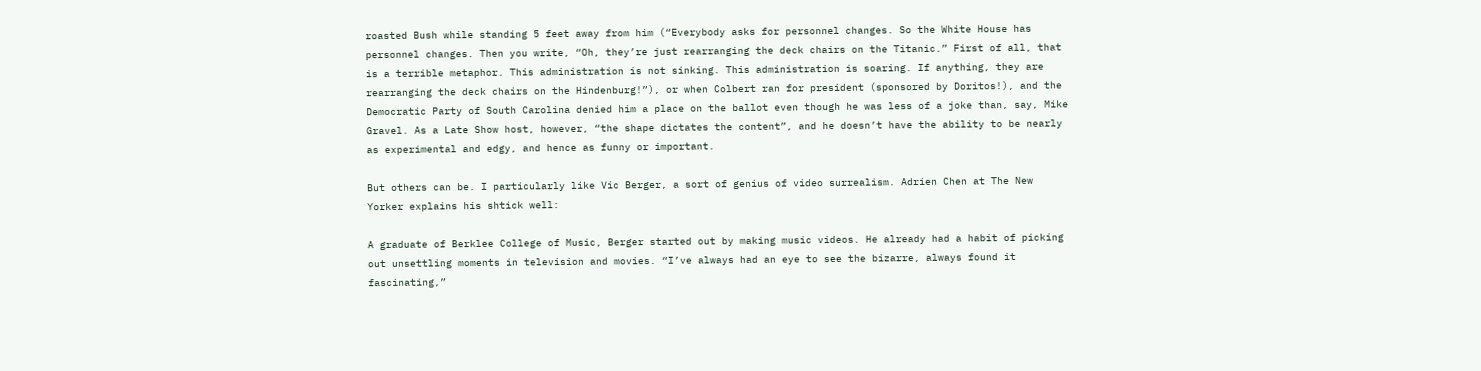roasted Bush while standing 5 feet away from him (“Everybody asks for personnel changes. So the White House has personnel changes. Then you write, “Oh, they’re just rearranging the deck chairs on the Titanic.” First of all, that is a terrible metaphor. This administration is not sinking. This administration is soaring. If anything, they are rearranging the deck chairs on the Hindenburg!”), or when Colbert ran for president (sponsored by Doritos!), and the Democratic Party of South Carolina denied him a place on the ballot even though he was less of a joke than, say, Mike Gravel. As a Late Show host, however, “the shape dictates the content”, and he doesn’t have the ability to be nearly as experimental and edgy, and hence as funny or important.

But others can be. I particularly like Vic Berger, a sort of genius of video surrealism. Adrien Chen at The New Yorker explains his shtick well:

A graduate of Berklee College of Music, Berger started out by making music videos. He already had a habit of picking out unsettling moments in television and movies. “I’ve always had an eye to see the bizarre, always found it fascinating,”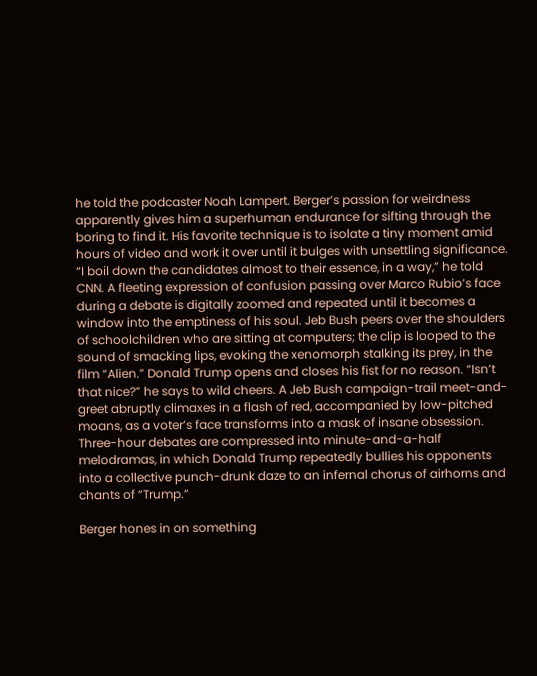he told the podcaster Noah Lampert. Berger’s passion for weirdness apparently gives him a superhuman endurance for sifting through the boring to find it. His favorite technique is to isolate a tiny moment amid hours of video and work it over until it bulges with unsettling significance. “I boil down the candidates almost to their essence, in a way,” he told CNN. A fleeting expression of confusion passing over Marco Rubio’s face during a debate is digitally zoomed and repeated until it becomes a window into the emptiness of his soul. Jeb Bush peers over the shoulders of schoolchildren who are sitting at computers; the clip is looped to the sound of smacking lips, evoking the xenomorph stalking its prey, in the film “Alien.” Donald Trump opens and closes his fist for no reason. “Isn’t that nice?” he says to wild cheers. A Jeb Bush campaign-trail meet-and-greet abruptly climaxes in a flash of red, accompanied by low-pitched moans, as a voter’s face transforms into a mask of insane obsession. Three-hour debates are compressed into minute-and-a-half melodramas, in which Donald Trump repeatedly bullies his opponents into a collective punch-drunk daze to an infernal chorus of airhorns and chants of “Trump.”

Berger hones in on something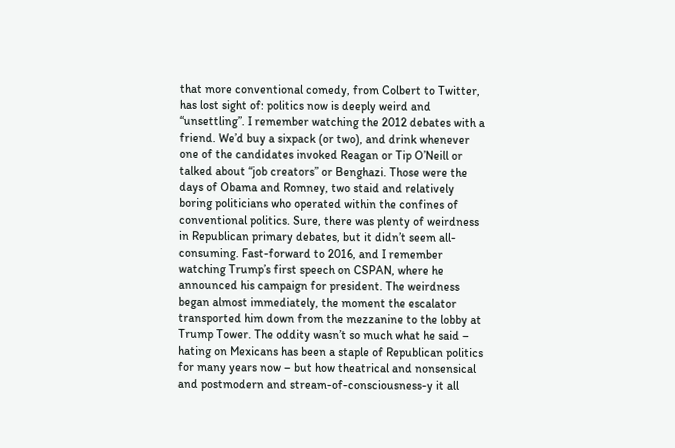that more conventional comedy, from Colbert to Twitter, has lost sight of: politics now is deeply weird and “unsettling”. I remember watching the 2012 debates with a friend. We’d buy a sixpack (or two), and drink whenever one of the candidates invoked Reagan or Tip O’Neill or talked about “job creators” or Benghazi. Those were the days of Obama and Romney, two staid and relatively boring politicians who operated within the confines of conventional politics. Sure, there was plenty of weirdness in Republican primary debates, but it didn’t seem all-consuming. Fast-forward to 2016, and I remember watching Trump’s first speech on CSPAN, where he announced his campaign for president. The weirdness began almost immediately, the moment the escalator transported him down from the mezzanine to the lobby at Trump Tower. The oddity wasn’t so much what he said – hating on Mexicans has been a staple of Republican politics for many years now – but how theatrical and nonsensical and postmodern and stream-of-consciousness-y it all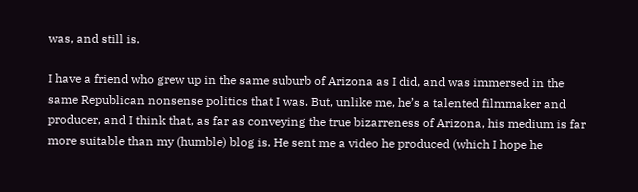was, and still is.

I have a friend who grew up in the same suburb of Arizona as I did, and was immersed in the same Republican nonsense politics that I was. But, unlike me, he’s a talented filmmaker and producer, and I think that, as far as conveying the true bizarreness of Arizona, his medium is far more suitable than my (humble) blog is. He sent me a video he produced (which I hope he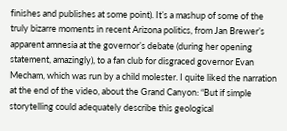finishes and publishes at some point). It’s a mashup of some of the truly bizarre moments in recent Arizona politics, from Jan Brewer’s apparent amnesia at the governor’s debate (during her opening statement, amazingly), to a fan club for disgraced governor Evan Mecham, which was run by a child molester. I quite liked the narration at the end of the video, about the Grand Canyon: “But if simple storytelling could adequately describe this geological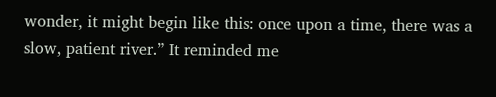wonder, it might begin like this: once upon a time, there was a slow, patient river.” It reminded me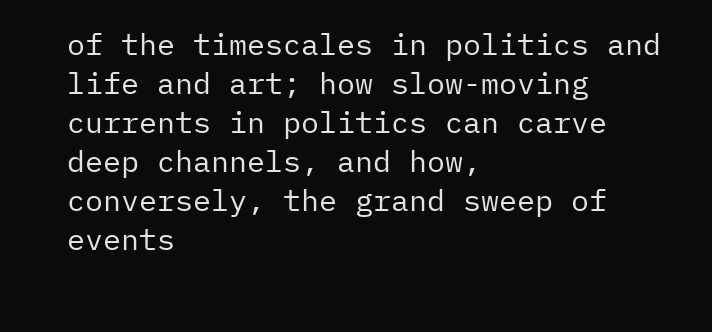of the timescales in politics and life and art; how slow-moving currents in politics can carve deep channels, and how, conversely, the grand sweep of events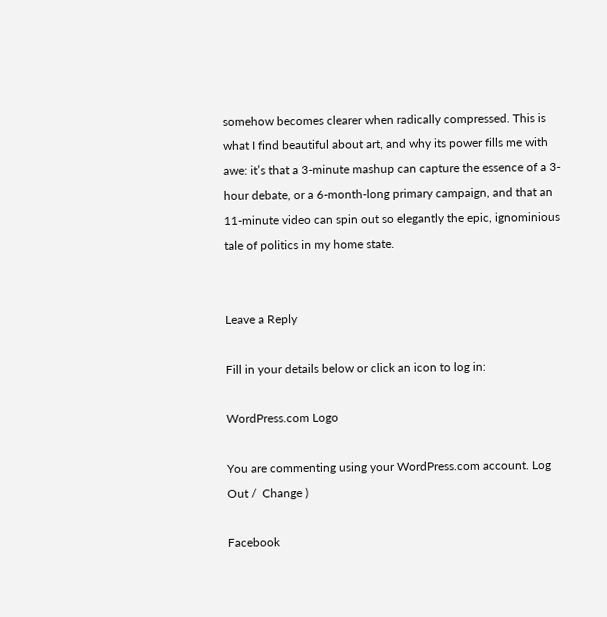somehow becomes clearer when radically compressed. This is what I find beautiful about art, and why its power fills me with awe: it’s that a 3-minute mashup can capture the essence of a 3-hour debate, or a 6-month-long primary campaign, and that an 11-minute video can spin out so elegantly the epic, ignominious tale of politics in my home state.


Leave a Reply

Fill in your details below or click an icon to log in:

WordPress.com Logo

You are commenting using your WordPress.com account. Log Out /  Change )

Facebook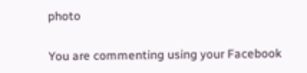photo

You are commenting using your Facebook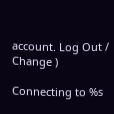account. Log Out /  Change )

Connecting to %s